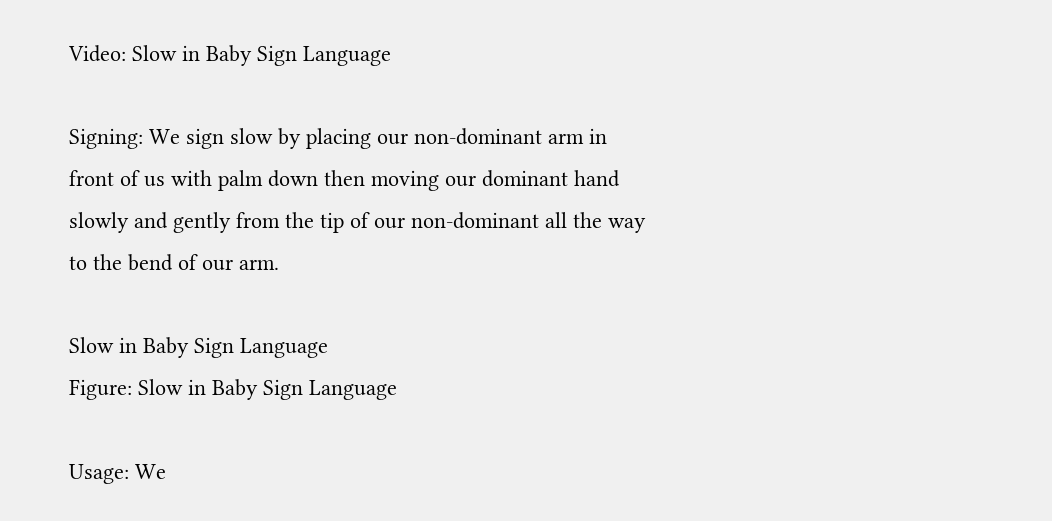Video: Slow in Baby Sign Language

Signing: We sign slow by placing our non-dominant arm in front of us with palm down then moving our dominant hand slowly and gently from the tip of our non-dominant all the way to the bend of our arm.

Slow in Baby Sign Language
Figure: Slow in Baby Sign Language

Usage: We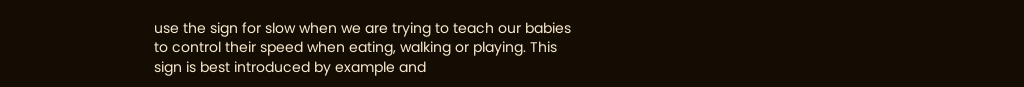use the sign for slow when we are trying to teach our babies to control their speed when eating, walking or playing. This sign is best introduced by example and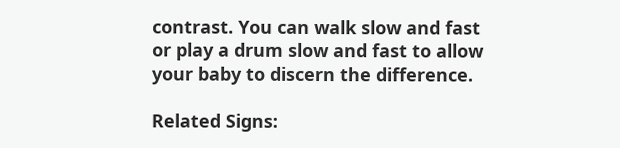contrast. You can walk slow and fast or play a drum slow and fast to allow your baby to discern the difference.

Related Signs: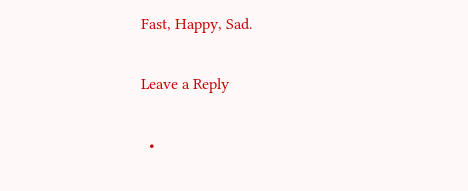Fast, Happy, Sad.

Leave a Reply

  •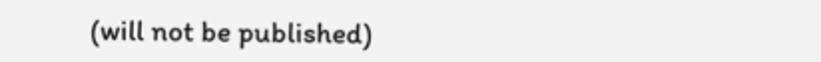(will not be published)